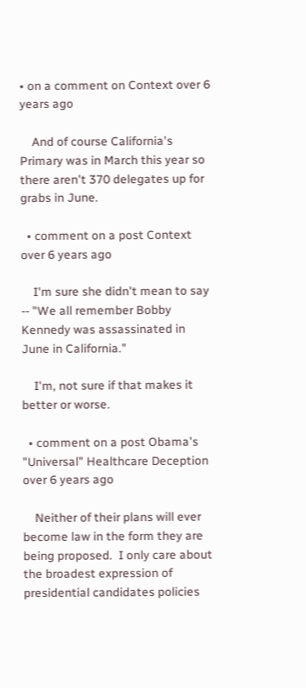• on a comment on Context over 6 years ago

    And of course California's Primary was in March this year so there aren't 370 delegates up for grabs in June.

  • comment on a post Context over 6 years ago

    I'm sure she didn't mean to say -- "We all remember Bobby Kennedy was assassinated in June in California."

    I'm, not sure if that makes it better or worse.

  • comment on a post Obama's "Universal" Healthcare Deception over 6 years ago

    Neither of their plans will ever become law in the form they are being proposed.  I only care about the broadest expression of presidential candidates policies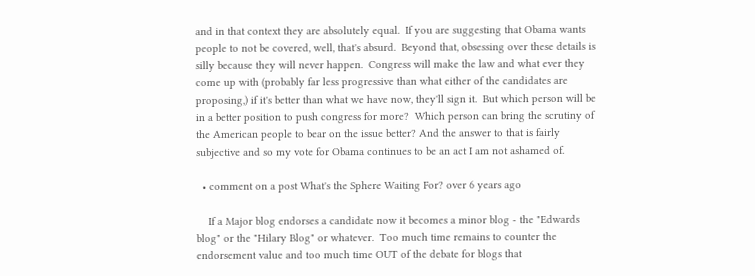and in that context they are absolutely equal.  If you are suggesting that Obama wants people to not be covered, well, that's absurd.  Beyond that, obsessing over these details is silly because they will never happen.  Congress will make the law and what ever they come up with (probably far less progressive than what either of the candidates are proposing,) if it's better than what we have now, they'll sign it.  But which person will be in a better position to push congress for more?  Which person can bring the scrutiny of the American people to bear on the issue better? And the answer to that is fairly subjective and so my vote for Obama continues to be an act I am not ashamed of.

  • comment on a post What's the Sphere Waiting For? over 6 years ago

    If a Major blog endorses a candidate now it becomes a minor blog - the "Edwards blog" or the "Hilary Blog" or whatever.  Too much time remains to counter the endorsement value and too much time OUT of the debate for blogs that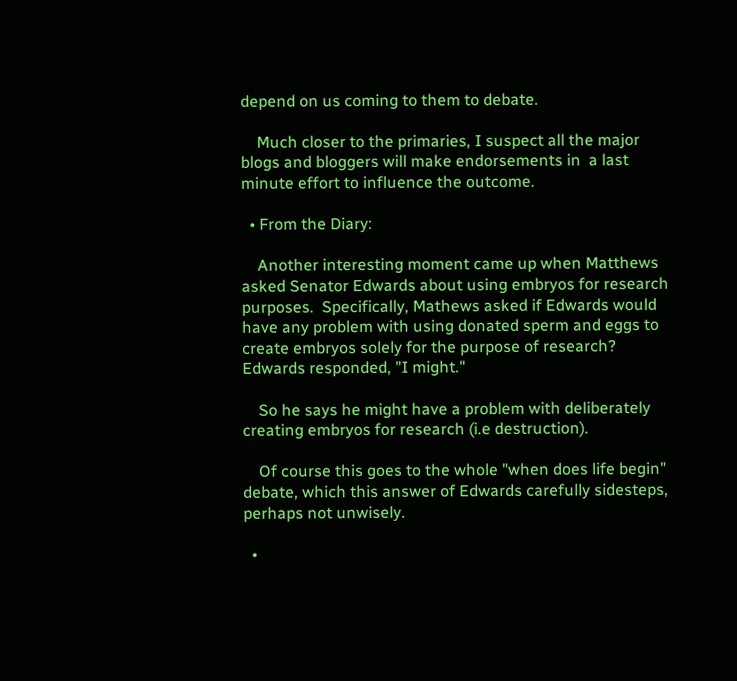depend on us coming to them to debate.

    Much closer to the primaries, I suspect all the major blogs and bloggers will make endorsements in  a last minute effort to influence the outcome.

  • From the Diary:

    Another interesting moment came up when Matthews asked Senator Edwards about using embryos for research purposes.  Specifically, Mathews asked if Edwards would have any problem with using donated sperm and eggs to create embryos solely for the purpose of research?  Edwards responded, "I might."

    So he says he might have a problem with deliberately creating embryos for research (i.e destruction).

    Of course this goes to the whole "when does life begin" debate, which this answer of Edwards carefully sidesteps, perhaps not unwisely.

  •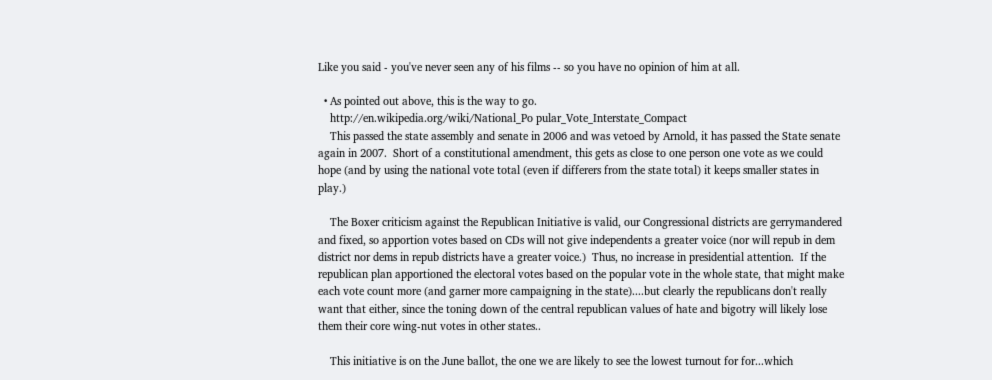Like you said - you've never seen any of his films -- so you have no opinion of him at all.

  • As pointed out above, this is the way to go.
    http://en.wikipedia.org/wiki/National_Po pular_Vote_Interstate_Compact
    This passed the state assembly and senate in 2006 and was vetoed by Arnold, it has passed the State senate again in 2007.  Short of a constitutional amendment, this gets as close to one person one vote as we could hope (and by using the national vote total (even if differers from the state total) it keeps smaller states in play.)

    The Boxer criticism against the Republican Initiative is valid, our Congressional districts are gerrymandered and fixed, so apportion votes based on CDs will not give independents a greater voice (nor will repub in dem district nor dems in repub districts have a greater voice.)  Thus, no increase in presidential attention.  If the republican plan apportioned the electoral votes based on the popular vote in the whole state, that might make each vote count more (and garner more campaigning in the state)....but clearly the republicans don't really want that either, since the toning down of the central republican values of hate and bigotry will likely lose them their core wing-nut votes in other states..

    This initiative is on the June ballot, the one we are likely to see the lowest turnout for for...which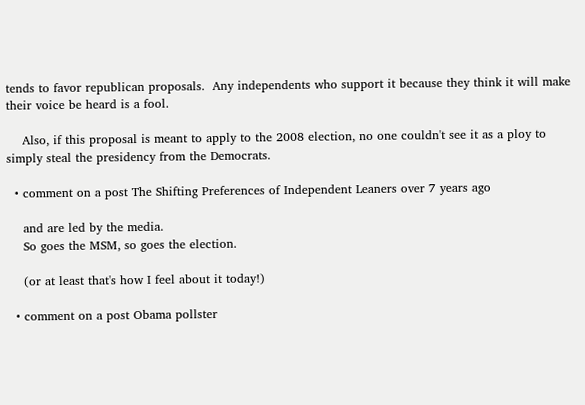tends to favor republican proposals.  Any independents who support it because they think it will make their voice be heard is a fool.

    Also, if this proposal is meant to apply to the 2008 election, no one couldn't see it as a ploy to simply steal the presidency from the Democrats.

  • comment on a post The Shifting Preferences of Independent Leaners over 7 years ago

    and are led by the media.
    So goes the MSM, so goes the election.

    (or at least that's how I feel about it today!)

  • comment on a post Obama pollster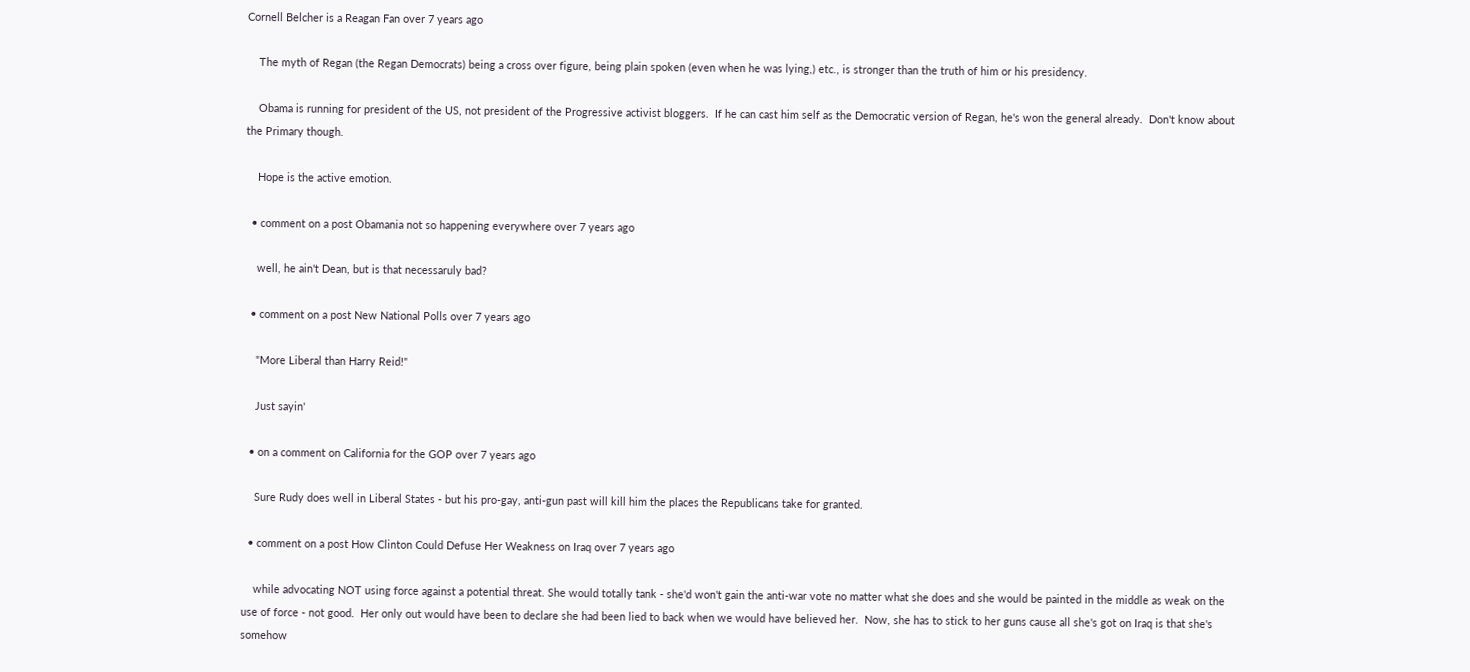Cornell Belcher is a Reagan Fan over 7 years ago

    The myth of Regan (the Regan Democrats) being a cross over figure, being plain spoken (even when he was lying,) etc., is stronger than the truth of him or his presidency.

    Obama is running for president of the US, not president of the Progressive activist bloggers.  If he can cast him self as the Democratic version of Regan, he's won the general already.  Don't know about the Primary though.

    Hope is the active emotion.

  • comment on a post Obamania not so happening everywhere over 7 years ago

    well, he ain't Dean, but is that necessaruly bad?

  • comment on a post New National Polls over 7 years ago

    "More Liberal than Harry Reid!"

    Just sayin'

  • on a comment on California for the GOP over 7 years ago

    Sure Rudy does well in Liberal States - but his pro-gay, anti-gun past will kill him the places the Republicans take for granted.

  • comment on a post How Clinton Could Defuse Her Weakness on Iraq over 7 years ago

    while advocating NOT using force against a potential threat. She would totally tank - she'd won't gain the anti-war vote no matter what she does and she would be painted in the middle as weak on the use of force - not good.  Her only out would have been to declare she had been lied to back when we would have believed her.  Now, she has to stick to her guns cause all she's got on Iraq is that she's somehow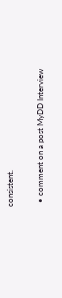consistent.

  • comment on a post MyDD Interview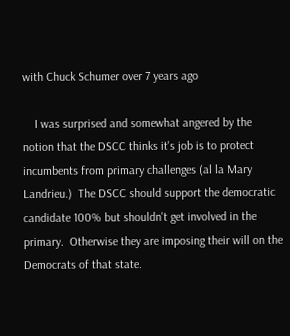with Chuck Schumer over 7 years ago

    I was surprised and somewhat angered by the notion that the DSCC thinks it's job is to protect incumbents from primary challenges (al la Mary Landrieu.)  The DSCC should support the democratic candidate 100% but shouldn't get involved in the primary.  Otherwise they are imposing their will on the Democrats of that state.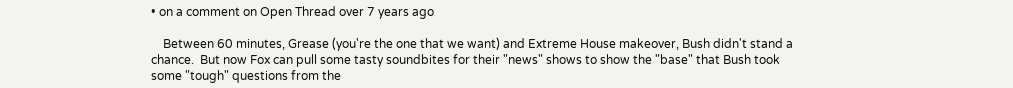• on a comment on Open Thread over 7 years ago

    Between 60 minutes, Grease (you're the one that we want) and Extreme House makeover, Bush didn't stand a chance.  But now Fox can pull some tasty soundbites for their "news" shows to show the "base" that Bush took some "tough" questions from the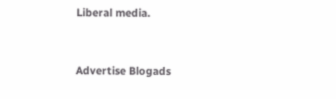Liberal media.


Advertise Blogads